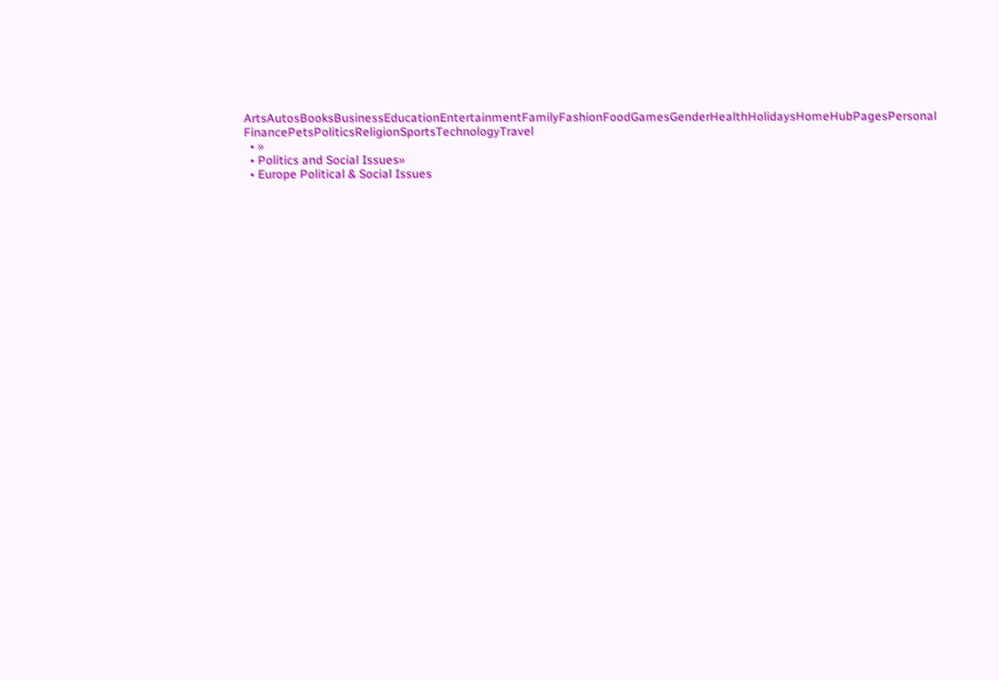ArtsAutosBooksBusinessEducationEntertainmentFamilyFashionFoodGamesGenderHealthHolidaysHomeHubPagesPersonal FinancePetsPoliticsReligionSportsTechnologyTravel
  • »
  • Politics and Social Issues»
  • Europe Political & Social Issues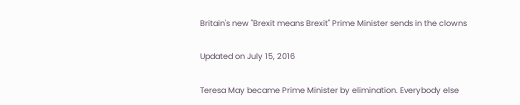Britain's new "Brexit means Brexit" Prime Minister sends in the clowns

Updated on July 15, 2016

Teresa May became Prime Minister by elimination. Everybody else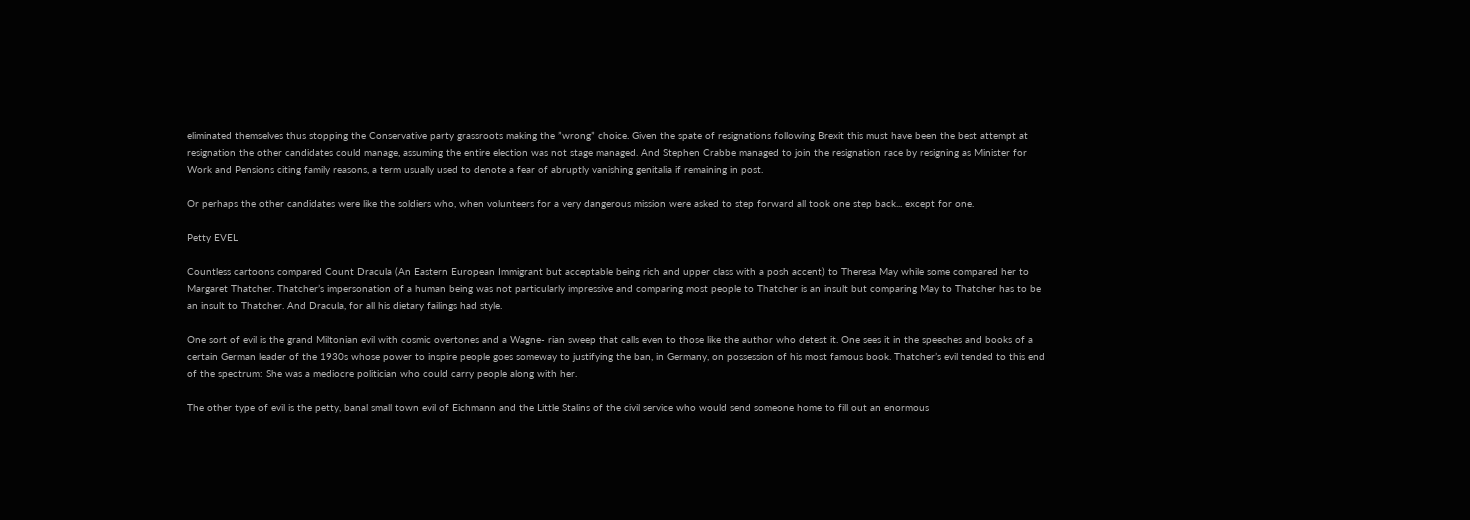eliminated themselves thus stopping the Conservative party grassroots making the ”wrong” choice. Given the spate of resignations following Brexit this must have been the best attempt at resignation the other candidates could manage, assuming the entire election was not stage managed. And Stephen Crabbe managed to join the resignation race by resigning as Minister for Work and Pensions citing family reasons, a term usually used to denote a fear of abruptly vanishing genitalia if remaining in post.

Or perhaps the other candidates were like the soldiers who, when volunteers for a very dangerous mission were asked to step forward all took one step back... except for one.

Petty EVEL

Countless cartoons compared Count Dracula (An Eastern European Immigrant but acceptable being rich and upper class with a posh accent) to Theresa May while some compared her to Margaret Thatcher. Thatcher’s impersonation of a human being was not particularly impressive and comparing most people to Thatcher is an insult but comparing May to Thatcher has to be an insult to Thatcher. And Dracula, for all his dietary failings had style.

One sort of evil is the grand Miltonian evil with cosmic overtones and a Wagne- rian sweep that calls even to those like the author who detest it. One sees it in the speeches and books of a certain German leader of the 1930s whose power to inspire people goes someway to justifying the ban, in Germany, on possession of his most famous book. Thatcher’s evil tended to this end of the spectrum: She was a mediocre politician who could carry people along with her.

The other type of evil is the petty, banal small town evil of Eichmann and the Little Stalins of the civil service who would send someone home to fill out an enormous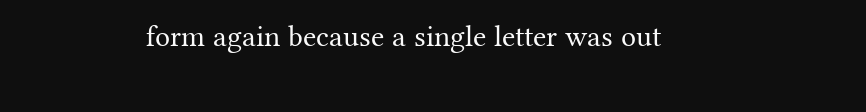form again because a single letter was out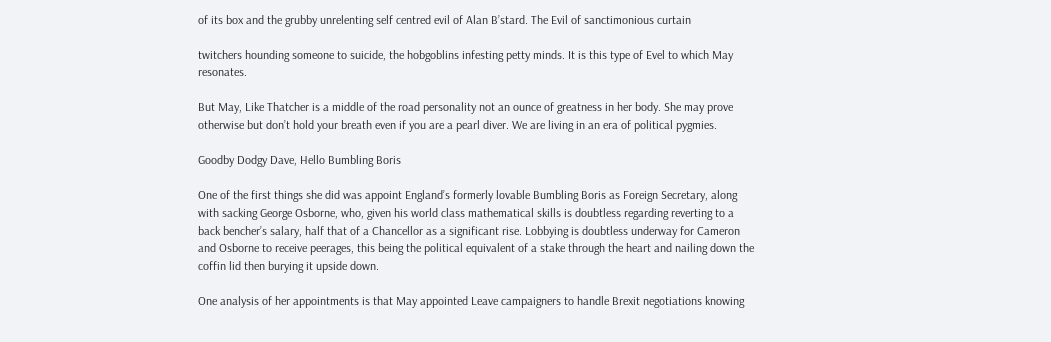of its box and the grubby unrelenting self centred evil of Alan B’stard. The Evil of sanctimonious curtain

twitchers hounding someone to suicide, the hobgoblins infesting petty minds. It is this type of Evel to which May resonates.

But May, Like Thatcher is a middle of the road personality not an ounce of greatness in her body. She may prove otherwise but don’t hold your breath even if you are a pearl diver. We are living in an era of political pygmies.

Goodby Dodgy Dave, Hello Bumbling Boris

One of the first things she did was appoint England’s formerly lovable Bumbling Boris as Foreign Secretary, along with sacking George Osborne, who, given his world class mathematical skills is doubtless regarding reverting to a back bencher’s salary, half that of a Chancellor as a significant rise. Lobbying is doubtless underway for Cameron and Osborne to receive peerages, this being the political equivalent of a stake through the heart and nailing down the coffin lid then burying it upside down.

One analysis of her appointments is that May appointed Leave campaigners to handle Brexit negotiations knowing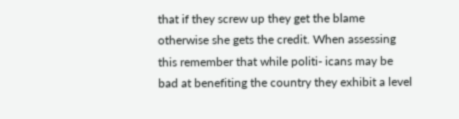that if they screw up they get the blame otherwise she gets the credit. When assessing this remember that while politi- icans may be bad at benefiting the country they exhibit a level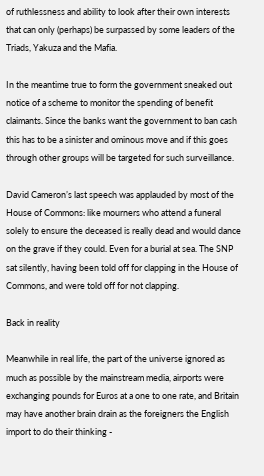of ruthlessness and ability to look after their own interests that can only (perhaps) be surpassed by some leaders of the Triads, Yakuza and the Mafia.

In the meantime true to form the government sneaked out notice of a scheme to monitor the spending of benefit claimants. Since the banks want the government to ban cash this has to be a sinister and ominous move and if this goes through other groups will be targeted for such surveillance.

David Cameron’s last speech was applauded by most of the House of Commons: like mourners who attend a funeral solely to ensure the deceased is really dead and would dance on the grave if they could. Even for a burial at sea. The SNP sat silently, having been told off for clapping in the House of Commons, and were told off for not clapping.

Back in reality

Meanwhile in real life, the part of the universe ignored as much as possible by the mainstream media, airports were exchanging pounds for Euros at a one to one rate, and Britain may have another brain drain as the foreigners the English import to do their thinking -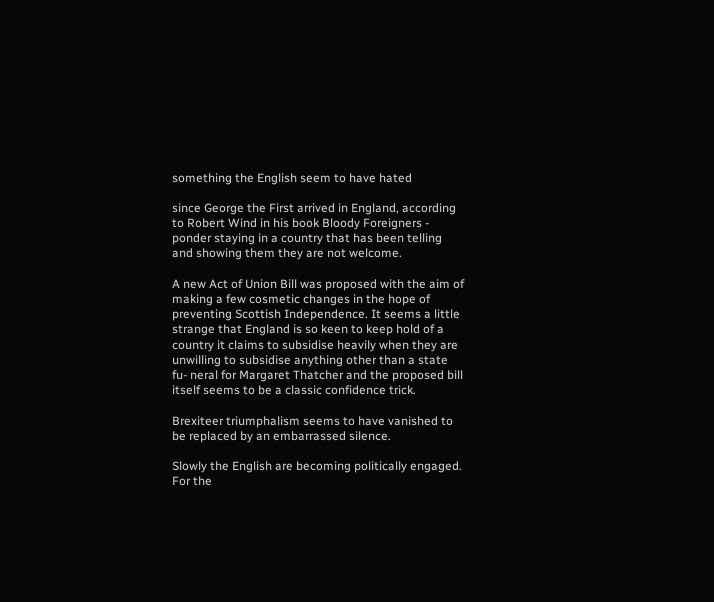something the English seem to have hated

since George the First arrived in England, according to Robert Wind in his book Bloody Foreigners - ponder staying in a country that has been telling and showing them they are not welcome.

A new Act of Union Bill was proposed with the aim of making a few cosmetic changes in the hope of preventing Scottish Independence. It seems a little strange that England is so keen to keep hold of a country it claims to subsidise heavily when they are unwilling to subsidise anything other than a state fu- neral for Margaret Thatcher and the proposed bill itself seems to be a classic confidence trick.

Brexiteer triumphalism seems to have vanished to be replaced by an embarrassed silence.

Slowly the English are becoming politically engaged. For the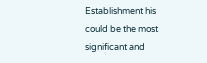Establishment his could be the most significant and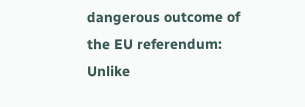dangerous outcome of the EU referendum: Unlike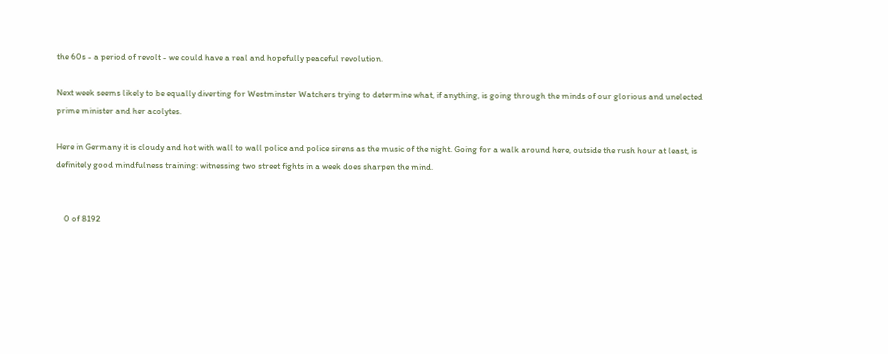the 60s - a period of revolt - we could have a real and hopefully peaceful revolution.

Next week seems likely to be equally diverting for Westminster Watchers trying to determine what, if anything, is going through the minds of our glorious and unelected prime minister and her acolytes.

Here in Germany it is cloudy and hot with wall to wall police and police sirens as the music of the night. Going for a walk around here, outside the rush hour at least, is definitely good mindfulness training: witnessing two street fights in a week does sharpen the mind.


    0 of 8192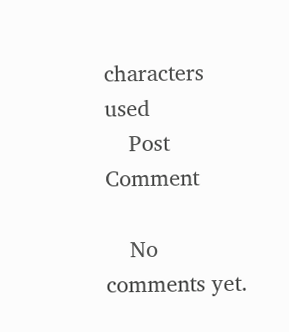characters used
    Post Comment

    No comments yet.